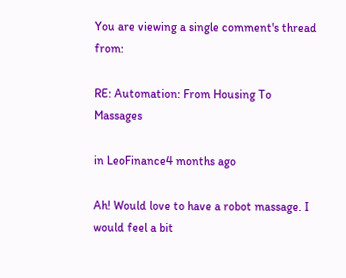You are viewing a single comment's thread from:

RE: Automation: From Housing To Massages

in LeoFinance4 months ago

Ah! Would love to have a robot massage. I would feel a bit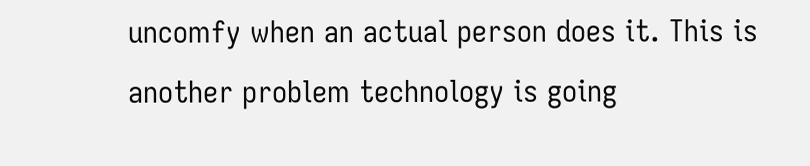uncomfy when an actual person does it. This is another problem technology is going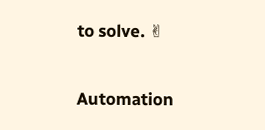to solve. ✌

Automation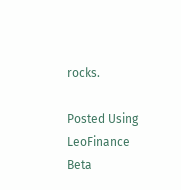rocks.

Posted Using LeoFinance Beta